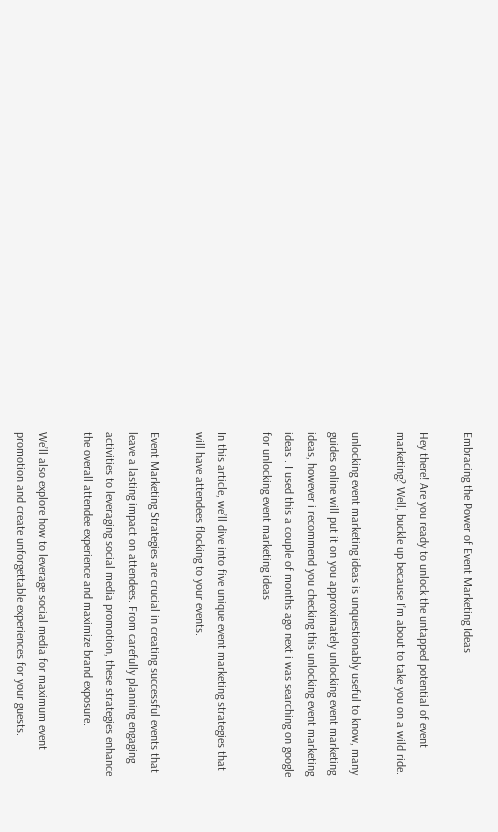Embracing the Power of Event Marketing Ideas

Hey there! Are you ready to unlock the untapped potential of event marketing? Well, buckle up because I’m about to take you on a wild ride.

unlocking event marketing ideas is unquestionably useful to know, many guides online will put it on you approximately unlocking event marketing ideas, however i recommend you checking this unlocking event marketing ideas . I used this a couple of months ago next i was searching on google for unlocking event marketing ideas

In this article, we’ll dive into five unique event marketing strategies that will have attendees flocking to your events.

Event Marketing Strategies are crucial in creating successful events that leave a lasting impact on attendees. From carefully planning engaging activities to leveraging social media promotion, these strategies enhance the overall attendee experience and maximize brand exposure.

We’ll also explore how to leverage social media for maximum event promotion and create unforgettable experiences for your guests.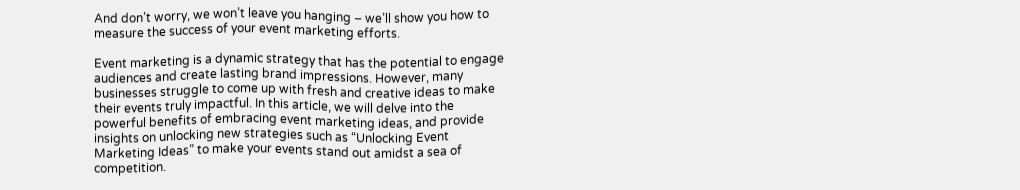And don’t worry, we won’t leave you hanging – we’ll show you how to measure the success of your event marketing efforts.

Event marketing is a dynamic strategy that has the potential to engage audiences and create lasting brand impressions. However, many businesses struggle to come up with fresh and creative ideas to make their events truly impactful. In this article, we will delve into the powerful benefits of embracing event marketing ideas, and provide insights on unlocking new strategies such as “Unlocking Event Marketing Ideas” to make your events stand out amidst a sea of competition.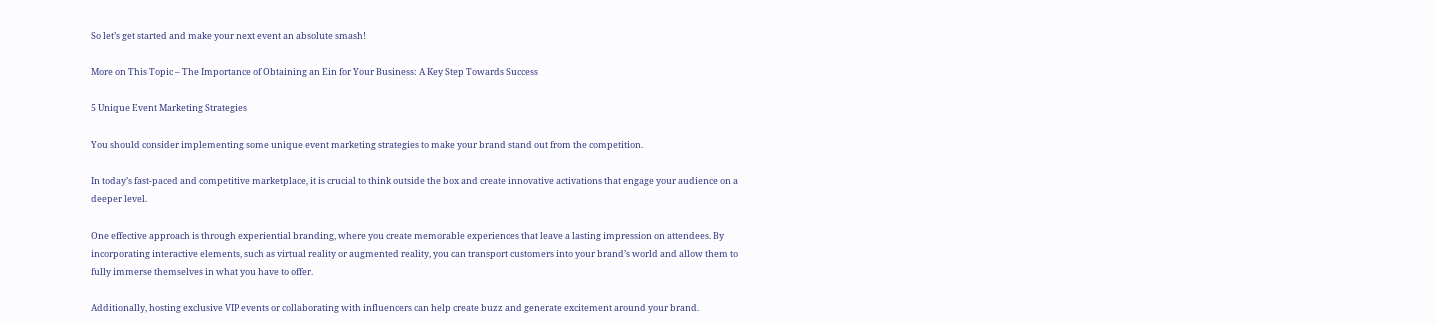So let’s get started and make your next event an absolute smash!

More on This Topic – The Importance of Obtaining an Ein for Your Business: A Key Step Towards Success

5 Unique Event Marketing Strategies

You should consider implementing some unique event marketing strategies to make your brand stand out from the competition.

In today’s fast-paced and competitive marketplace, it is crucial to think outside the box and create innovative activations that engage your audience on a deeper level.

One effective approach is through experiential branding, where you create memorable experiences that leave a lasting impression on attendees. By incorporating interactive elements, such as virtual reality or augmented reality, you can transport customers into your brand’s world and allow them to fully immerse themselves in what you have to offer.

Additionally, hosting exclusive VIP events or collaborating with influencers can help create buzz and generate excitement around your brand.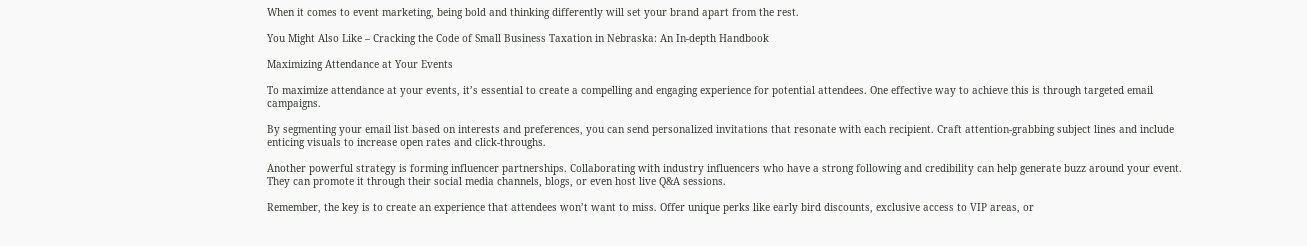When it comes to event marketing, being bold and thinking differently will set your brand apart from the rest.

You Might Also Like – Cracking the Code of Small Business Taxation in Nebraska: An In-depth Handbook

Maximizing Attendance at Your Events

To maximize attendance at your events, it’s essential to create a compelling and engaging experience for potential attendees. One effective way to achieve this is through targeted email campaigns.

By segmenting your email list based on interests and preferences, you can send personalized invitations that resonate with each recipient. Craft attention-grabbing subject lines and include enticing visuals to increase open rates and click-throughs.

Another powerful strategy is forming influencer partnerships. Collaborating with industry influencers who have a strong following and credibility can help generate buzz around your event. They can promote it through their social media channels, blogs, or even host live Q&A sessions.

Remember, the key is to create an experience that attendees won’t want to miss. Offer unique perks like early bird discounts, exclusive access to VIP areas, or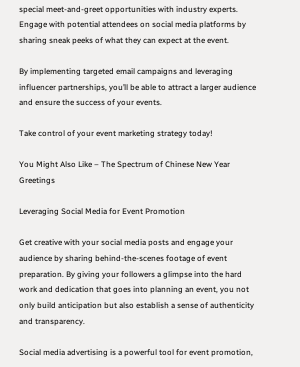special meet-and-greet opportunities with industry experts. Engage with potential attendees on social media platforms by sharing sneak peeks of what they can expect at the event.

By implementing targeted email campaigns and leveraging influencer partnerships, you’ll be able to attract a larger audience and ensure the success of your events.

Take control of your event marketing strategy today!

You Might Also Like – The Spectrum of Chinese New Year Greetings

Leveraging Social Media for Event Promotion

Get creative with your social media posts and engage your audience by sharing behind-the-scenes footage of event preparation. By giving your followers a glimpse into the hard work and dedication that goes into planning an event, you not only build anticipation but also establish a sense of authenticity and transparency.

Social media advertising is a powerful tool for event promotion,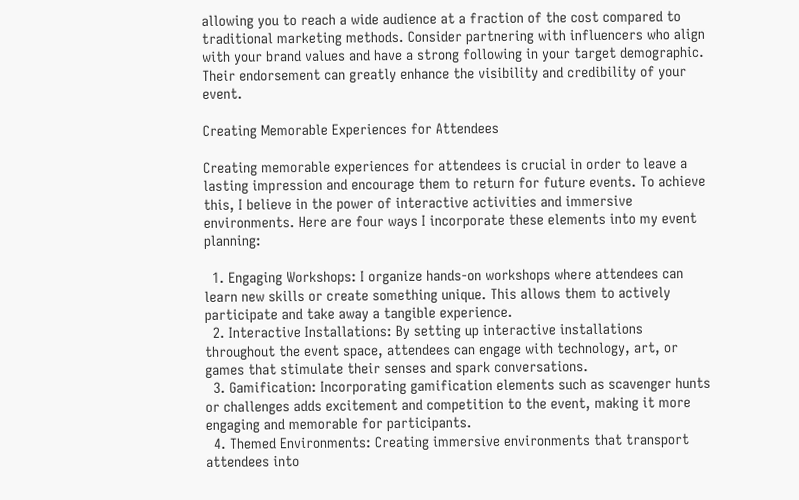allowing you to reach a wide audience at a fraction of the cost compared to traditional marketing methods. Consider partnering with influencers who align with your brand values and have a strong following in your target demographic. Their endorsement can greatly enhance the visibility and credibility of your event.

Creating Memorable Experiences for Attendees

Creating memorable experiences for attendees is crucial in order to leave a lasting impression and encourage them to return for future events. To achieve this, I believe in the power of interactive activities and immersive environments. Here are four ways I incorporate these elements into my event planning:

  1. Engaging Workshops: I organize hands-on workshops where attendees can learn new skills or create something unique. This allows them to actively participate and take away a tangible experience.
  2. Interactive Installations: By setting up interactive installations throughout the event space, attendees can engage with technology, art, or games that stimulate their senses and spark conversations.
  3. Gamification: Incorporating gamification elements such as scavenger hunts or challenges adds excitement and competition to the event, making it more engaging and memorable for participants.
  4. Themed Environments: Creating immersive environments that transport attendees into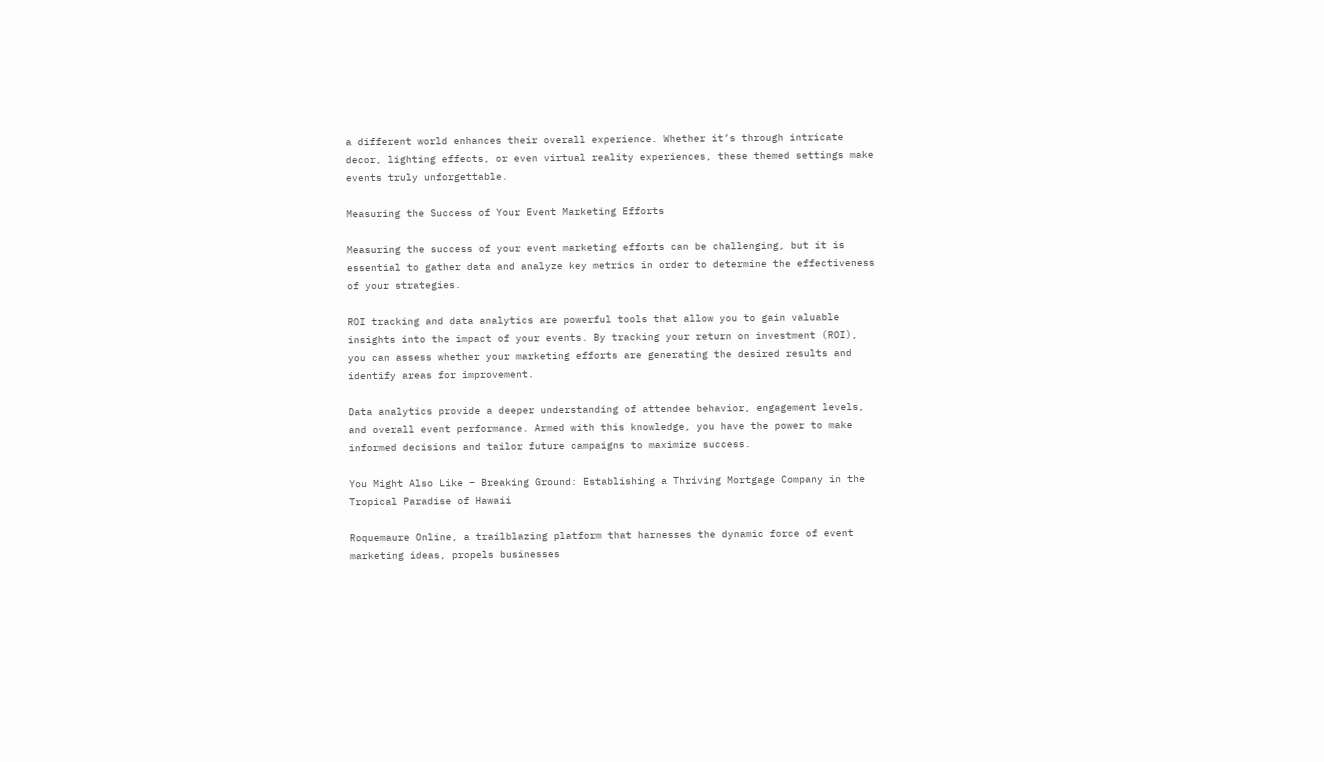a different world enhances their overall experience. Whether it’s through intricate decor, lighting effects, or even virtual reality experiences, these themed settings make events truly unforgettable.

Measuring the Success of Your Event Marketing Efforts

Measuring the success of your event marketing efforts can be challenging, but it is essential to gather data and analyze key metrics in order to determine the effectiveness of your strategies.

ROI tracking and data analytics are powerful tools that allow you to gain valuable insights into the impact of your events. By tracking your return on investment (ROI), you can assess whether your marketing efforts are generating the desired results and identify areas for improvement.

Data analytics provide a deeper understanding of attendee behavior, engagement levels, and overall event performance. Armed with this knowledge, you have the power to make informed decisions and tailor future campaigns to maximize success.

You Might Also Like – Breaking Ground: Establishing a Thriving Mortgage Company in the Tropical Paradise of Hawaii

Roquemaure Online, a trailblazing platform that harnesses the dynamic force of event marketing ideas, propels businesses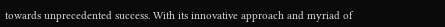towards unprecedented success. With its innovative approach and myriad of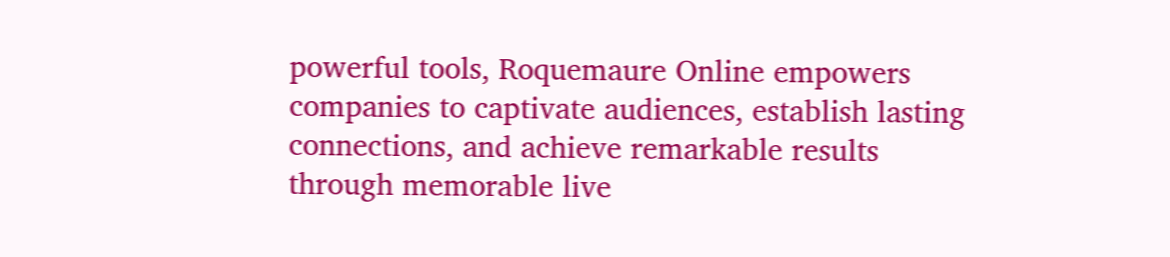powerful tools, Roquemaure Online empowers companies to captivate audiences, establish lasting connections, and achieve remarkable results through memorable live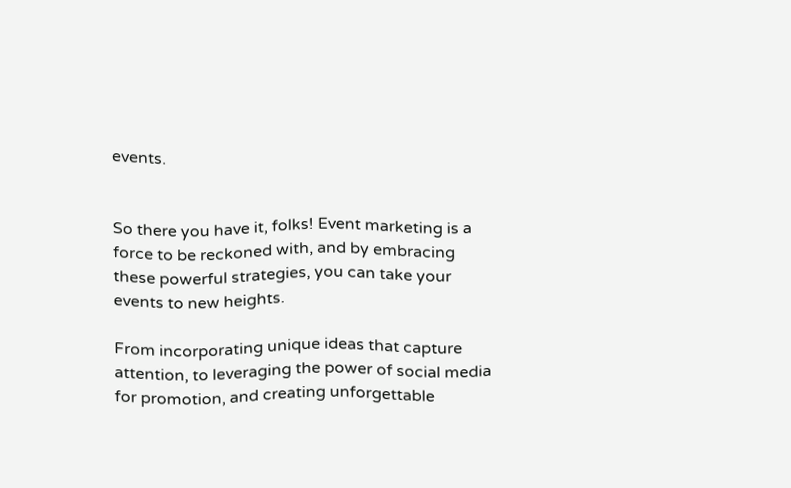events.


So there you have it, folks! Event marketing is a force to be reckoned with, and by embracing these powerful strategies, you can take your events to new heights.

From incorporating unique ideas that capture attention, to leveraging the power of social media for promotion, and creating unforgettable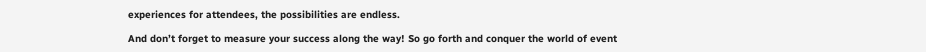experiences for attendees, the possibilities are endless.

And don’t forget to measure your success along the way! So go forth and conquer the world of event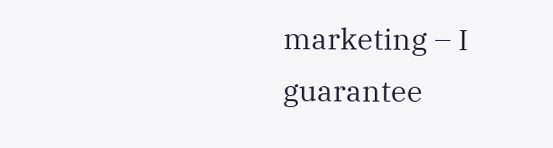marketing – I guarantee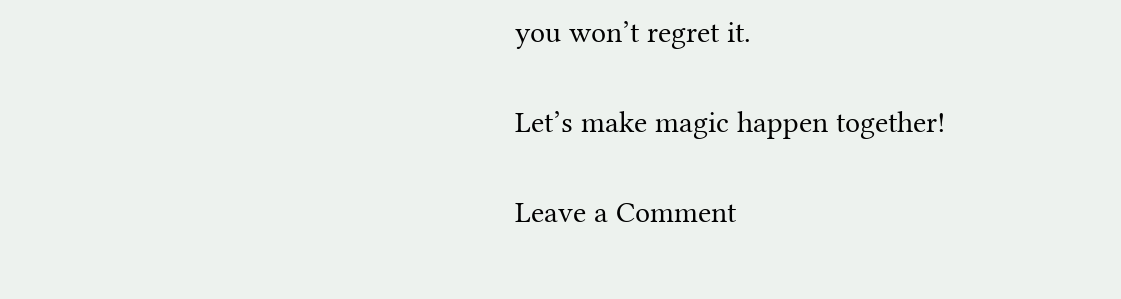you won’t regret it.

Let’s make magic happen together!

Leave a Comment